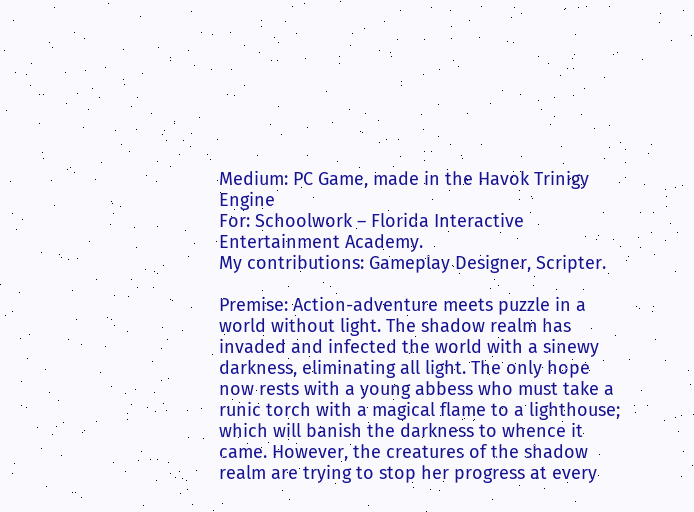Medium: PC Game, made in the Havok Trinigy Engine
For: Schoolwork – Florida Interactive Entertainment Academy.
My contributions: Gameplay Designer, Scripter.

Premise: Action-adventure meets puzzle in a world without light. The shadow realm has invaded and infected the world with a sinewy darkness, eliminating all light. The only hope now rests with a young abbess who must take a runic torch with a magical flame to a lighthouse; which will banish the darkness to whence it came. However, the creatures of the shadow realm are trying to stop her progress at every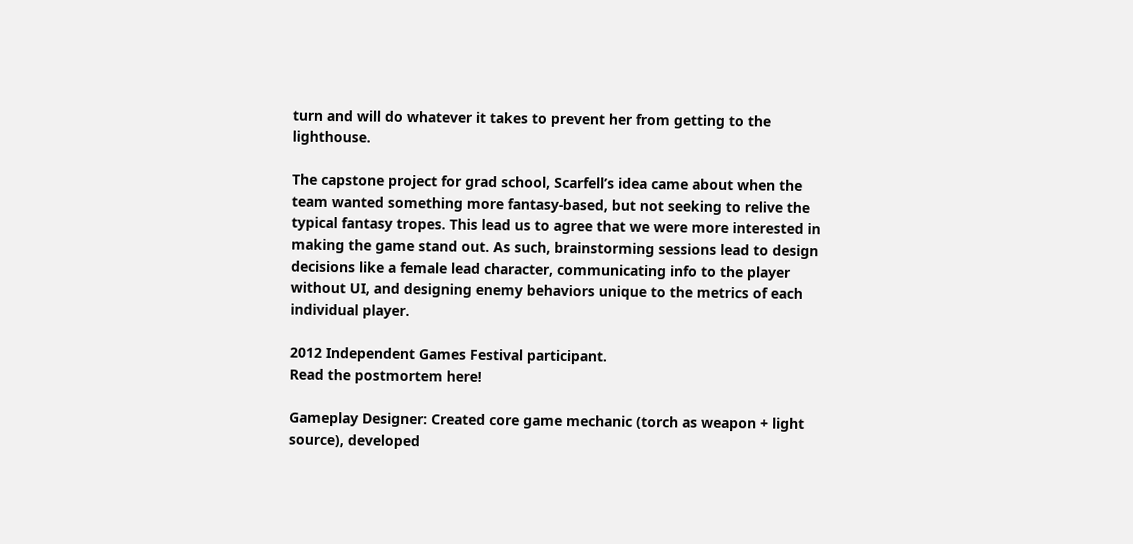turn and will do whatever it takes to prevent her from getting to the lighthouse.

The capstone project for grad school, Scarfell’s idea came about when the team wanted something more fantasy-based, but not seeking to relive the typical fantasy tropes. This lead us to agree that we were more interested in making the game stand out. As such, brainstorming sessions lead to design decisions like a female lead character, communicating info to the player without UI, and designing enemy behaviors unique to the metrics of each individual player.

2012 Independent Games Festival participant.
Read the postmortem here!

Gameplay Designer: Created core game mechanic (torch as weapon + light source), developed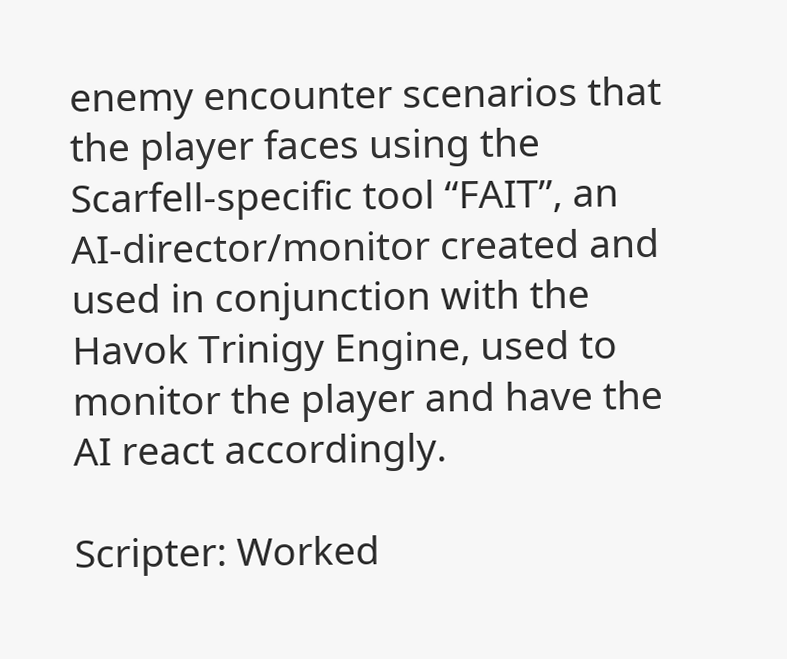enemy encounter scenarios that the player faces using the Scarfell-specific tool “FAIT”, an AI-director/monitor created and used in conjunction with the Havok Trinigy Engine, used to monitor the player and have the AI react accordingly.

Scripter: Worked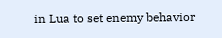in Lua to set enemy behavior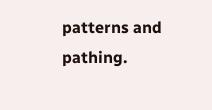patterns and pathing.